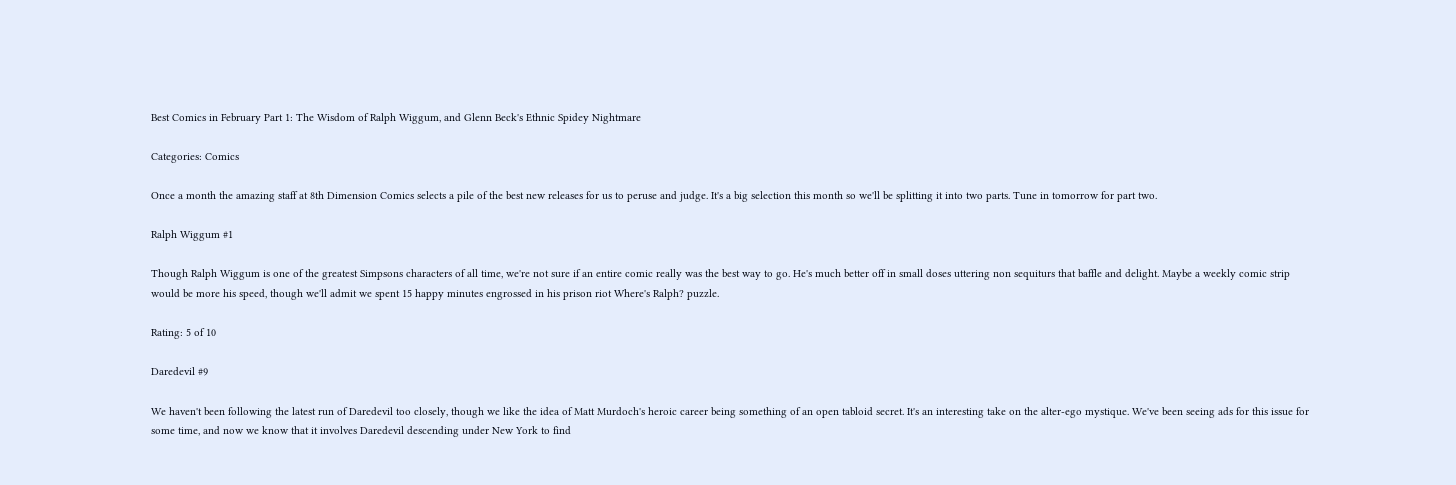Best Comics in February Part 1: The Wisdom of Ralph Wiggum, and Glenn Beck's Ethnic Spidey Nightmare

Categories: Comics

Once a month the amazing staff at 8th Dimension Comics selects a pile of the best new releases for us to peruse and judge. It's a big selection this month so we'll be splitting it into two parts. Tune in tomorrow for part two.

Ralph Wiggum #1

Though Ralph Wiggum is one of the greatest Simpsons characters of all time, we're not sure if an entire comic really was the best way to go. He's much better off in small doses uttering non sequiturs that baffle and delight. Maybe a weekly comic strip would be more his speed, though we'll admit we spent 15 happy minutes engrossed in his prison riot Where's Ralph? puzzle.

Rating: 5 of 10

Daredevil #9

We haven't been following the latest run of Daredevil too closely, though we like the idea of Matt Murdoch's heroic career being something of an open tabloid secret. It's an interesting take on the alter-ego mystique. We've been seeing ads for this issue for some time, and now we know that it involves Daredevil descending under New York to find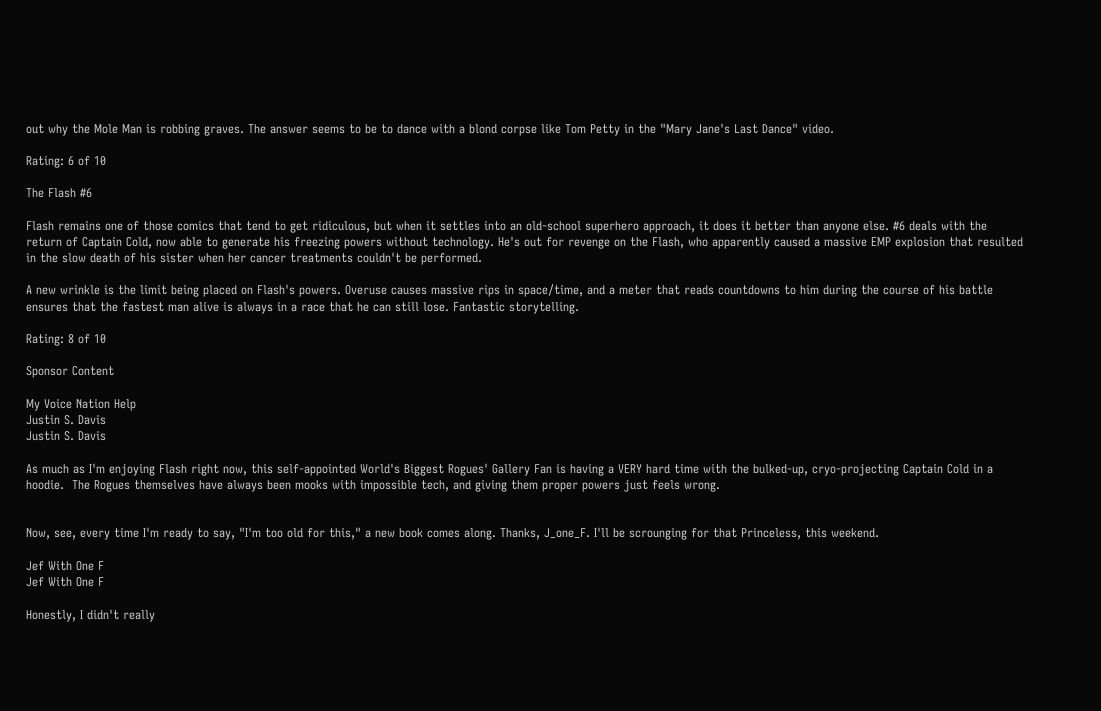out why the Mole Man is robbing graves. The answer seems to be to dance with a blond corpse like Tom Petty in the "Mary Jane's Last Dance" video.

Rating: 6 of 10

The Flash #6

Flash remains one of those comics that tend to get ridiculous, but when it settles into an old-school superhero approach, it does it better than anyone else. #6 deals with the return of Captain Cold, now able to generate his freezing powers without technology. He's out for revenge on the Flash, who apparently caused a massive EMP explosion that resulted in the slow death of his sister when her cancer treatments couldn't be performed.

A new wrinkle is the limit being placed on Flash's powers. Overuse causes massive rips in space/time, and a meter that reads countdowns to him during the course of his battle ensures that the fastest man alive is always in a race that he can still lose. Fantastic storytelling.

Rating: 8 of 10

Sponsor Content

My Voice Nation Help
Justin S. Davis
Justin S. Davis

As much as I'm enjoying Flash right now, this self-appointed World's Biggest Rogues' Gallery Fan is having a VERY hard time with the bulked-up, cryo-projecting Captain Cold in a hoodie.  The Rogues themselves have always been mooks with impossible tech, and giving them proper powers just feels wrong.


Now, see, every time I'm ready to say, "I'm too old for this," a new book comes along. Thanks, J_one_F. I'll be scrounging for that Princeless, this weekend.

Jef With One F
Jef With One F

Honestly, I didn't really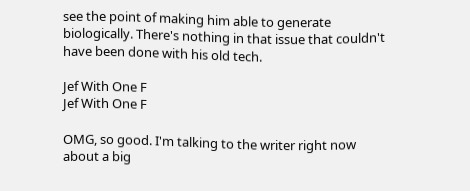see the point of making him able to generate biologically. There's nothing in that issue that couldn't have been done with his old tech.

Jef With One F
Jef With One F

OMG, so good. I'm talking to the writer right now about a big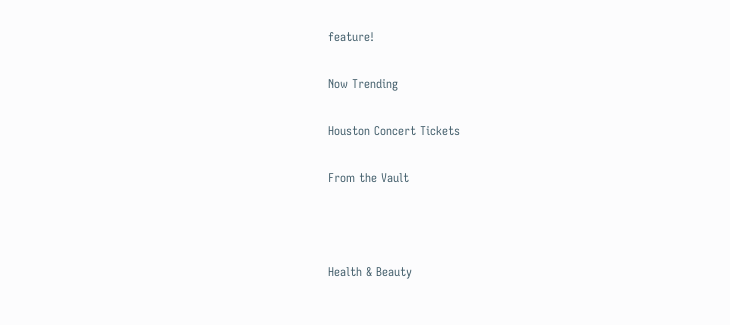feature!

Now Trending

Houston Concert Tickets

From the Vault



Health & Beauty